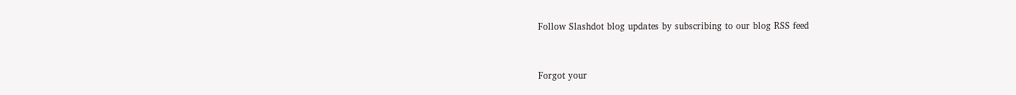Follow Slashdot blog updates by subscribing to our blog RSS feed


Forgot your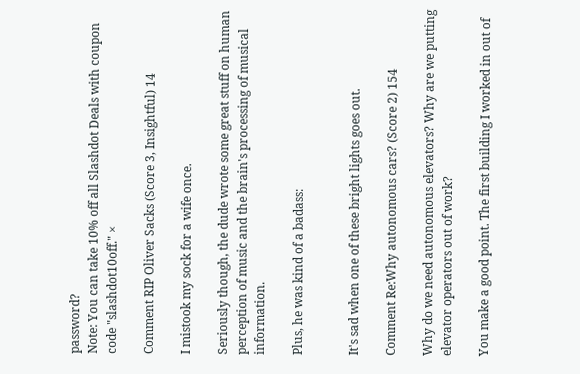password?
Note: You can take 10% off all Slashdot Deals with coupon code "slashdot10off." ×

Comment RIP Oliver Sacks (Score 3, Insightful) 14

I mistook my sock for a wife once.

Seriously though, the dude wrote some great stuff on human perception of music and the brain's processing of musical information.

Plus, he was kind of a badass:


It's sad when one of these bright lights goes out.

Comment Re:Why autonomous cars? (Score 2) 154

Why do we need autonomous elevators? Why are we putting elevator operators out of work?

You make a good point. The first building I worked in out of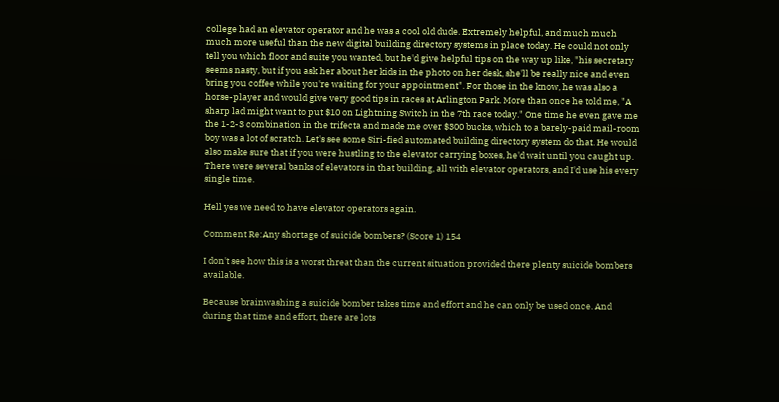college had an elevator operator and he was a cool old dude. Extremely helpful, and much much much more useful than the new digital building directory systems in place today. He could not only tell you which floor and suite you wanted, but he'd give helpful tips on the way up like, "his secretary seems nasty, but if you ask her about her kids in the photo on her desk, she'll be really nice and even bring you coffee while you're waiting for your appointment". For those in the know, he was also a horse-player and would give very good tips in races at Arlington Park. More than once he told me, "A sharp lad might want to put $10 on Lightning Switch in the 7th race today." One time he even gave me the 1-2-3 combination in the trifecta and made me over $300 bucks, which to a barely-paid mail-room boy was a lot of scratch. Let's see some Siri-fied automated building directory system do that. He would also make sure that if you were hustling to the elevator carrying boxes, he'd wait until you caught up. There were several banks of elevators in that building, all with elevator operators, and I'd use his every single time.

Hell yes we need to have elevator operators again.

Comment Re:Any shortage of suicide bombers? (Score 1) 154

I don't see how this is a worst threat than the current situation provided there plenty suicide bombers available.

Because brainwashing a suicide bomber takes time and effort and he can only be used once. And during that time and effort, there are lots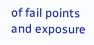of fail points and exposure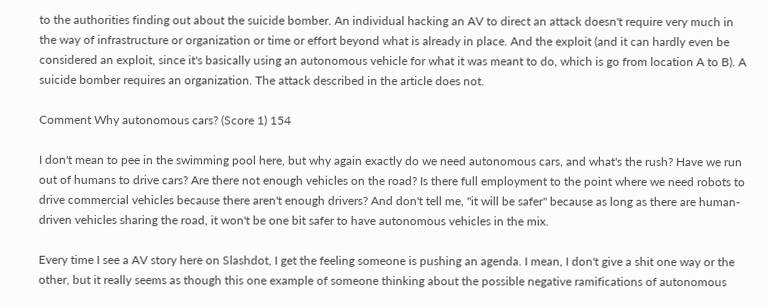to the authorities finding out about the suicide bomber. An individual hacking an AV to direct an attack doesn't require very much in the way of infrastructure or organization or time or effort beyond what is already in place. And the exploit (and it can hardly even be considered an exploit, since it's basically using an autonomous vehicle for what it was meant to do, which is go from location A to B). A suicide bomber requires an organization. The attack described in the article does not.

Comment Why autonomous cars? (Score 1) 154

I don't mean to pee in the swimming pool here, but why again exactly do we need autonomous cars, and what's the rush? Have we run out of humans to drive cars? Are there not enough vehicles on the road? Is there full employment to the point where we need robots to drive commercial vehicles because there aren't enough drivers? And don't tell me, "it will be safer" because as long as there are human-driven vehicles sharing the road, it won't be one bit safer to have autonomous vehicles in the mix.

Every time I see a AV story here on Slashdot, I get the feeling someone is pushing an agenda. I mean, I don't give a shit one way or the other, but it really seems as though this one example of someone thinking about the possible negative ramifications of autonomous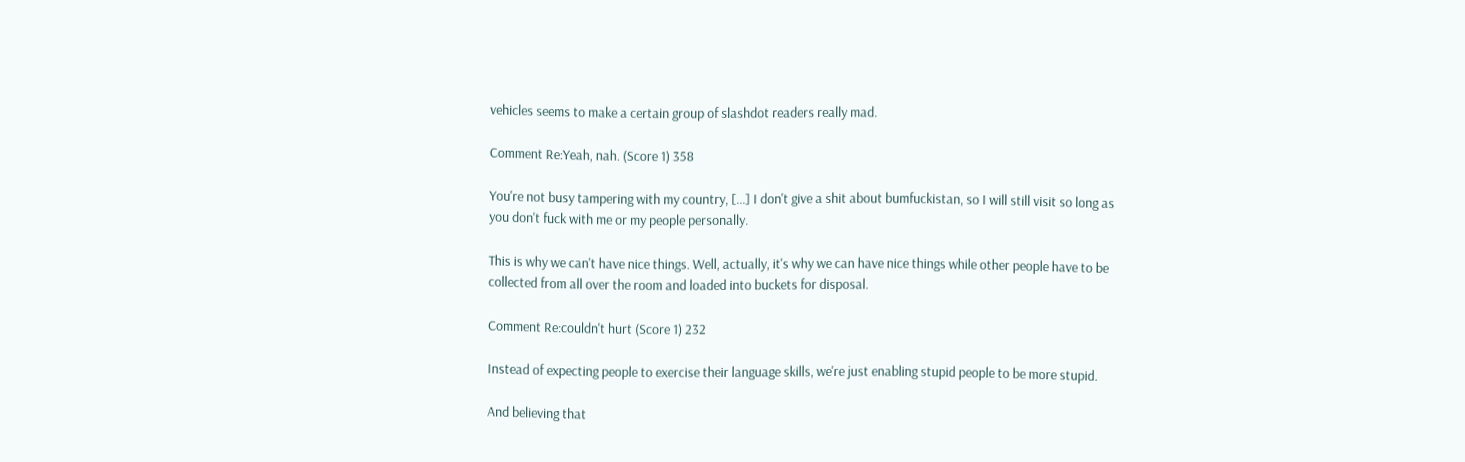vehicles seems to make a certain group of slashdot readers really mad.

Comment Re:Yeah, nah. (Score 1) 358

You're not busy tampering with my country, [...] I don't give a shit about bumfuckistan, so I will still visit so long as you don't fuck with me or my people personally.

This is why we can't have nice things. Well, actually, it's why we can have nice things while other people have to be collected from all over the room and loaded into buckets for disposal.

Comment Re:couldn't hurt (Score 1) 232

Instead of expecting people to exercise their language skills, we're just enabling stupid people to be more stupid.

And believing that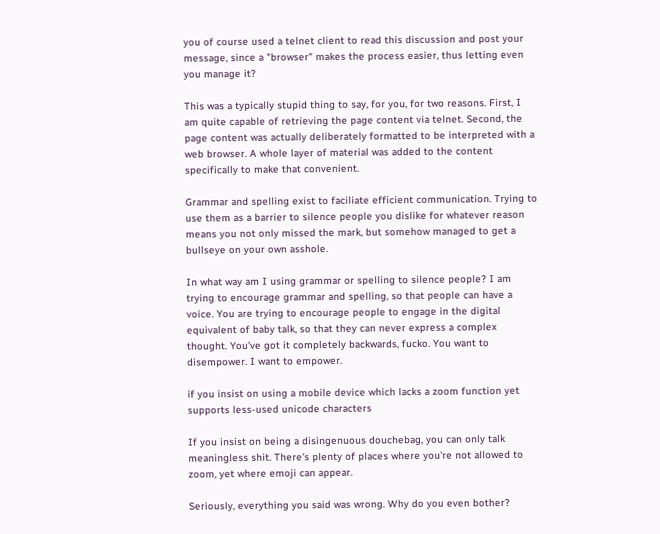you of course used a telnet client to read this discussion and post your message, since a "browser" makes the process easier, thus letting even you manage it?

This was a typically stupid thing to say, for you, for two reasons. First, I am quite capable of retrieving the page content via telnet. Second, the page content was actually deliberately formatted to be interpreted with a web browser. A whole layer of material was added to the content specifically to make that convenient.

Grammar and spelling exist to faciliate efficient communication. Trying to use them as a barrier to silence people you dislike for whatever reason means you not only missed the mark, but somehow managed to get a bullseye on your own asshole.

In what way am I using grammar or spelling to silence people? I am trying to encourage grammar and spelling, so that people can have a voice. You are trying to encourage people to engage in the digital equivalent of baby talk, so that they can never express a complex thought. You've got it completely backwards, fucko. You want to disempower. I want to empower.

if you insist on using a mobile device which lacks a zoom function yet supports less-used unicode characters

If you insist on being a disingenuous douchebag, you can only talk meaningless shit. There's plenty of places where you're not allowed to zoom, yet where emoji can appear.

Seriously, everything you said was wrong. Why do you even bother?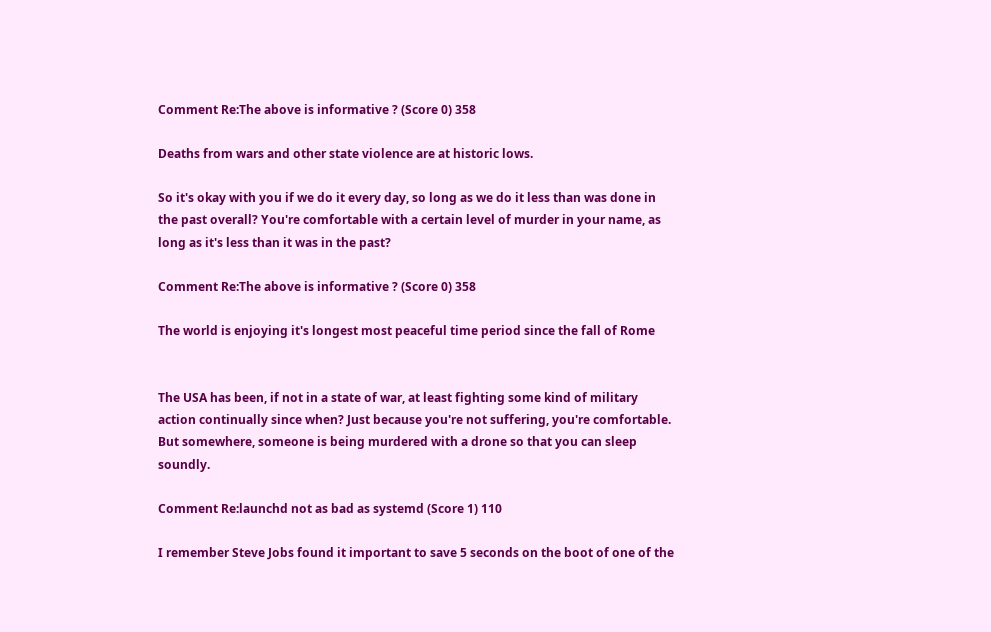Comment Re:The above is informative ? (Score 0) 358

Deaths from wars and other state violence are at historic lows.

So it's okay with you if we do it every day, so long as we do it less than was done in the past overall? You're comfortable with a certain level of murder in your name, as long as it's less than it was in the past?

Comment Re:The above is informative ? (Score 0) 358

The world is enjoying it's longest most peaceful time period since the fall of Rome


The USA has been, if not in a state of war, at least fighting some kind of military action continually since when? Just because you're not suffering, you're comfortable. But somewhere, someone is being murdered with a drone so that you can sleep soundly.

Comment Re:launchd not as bad as systemd (Score 1) 110

I remember Steve Jobs found it important to save 5 seconds on the boot of one of the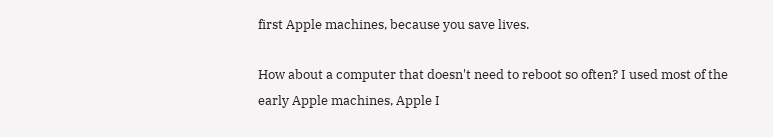first Apple machines, because you save lives.

How about a computer that doesn't need to reboot so often? I used most of the early Apple machines, Apple I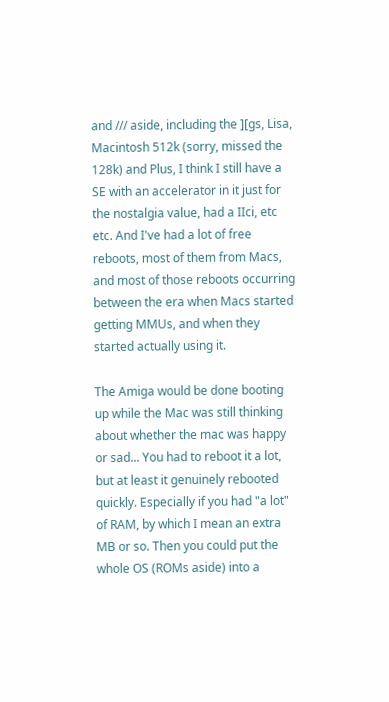and /// aside, including the ][gs, Lisa, Macintosh 512k (sorry, missed the 128k) and Plus, I think I still have a SE with an accelerator in it just for the nostalgia value, had a IIci, etc etc. And I've had a lot of free reboots, most of them from Macs, and most of those reboots occurring between the era when Macs started getting MMUs, and when they started actually using it.

The Amiga would be done booting up while the Mac was still thinking about whether the mac was happy or sad... You had to reboot it a lot, but at least it genuinely rebooted quickly. Especially if you had "a lot" of RAM, by which I mean an extra MB or so. Then you could put the whole OS (ROMs aside) into a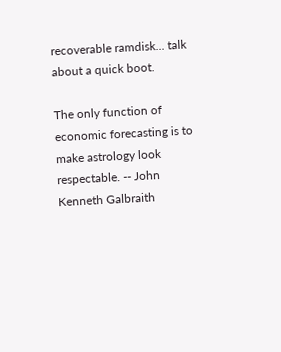recoverable ramdisk... talk about a quick boot.

The only function of economic forecasting is to make astrology look respectable. -- John Kenneth Galbraith